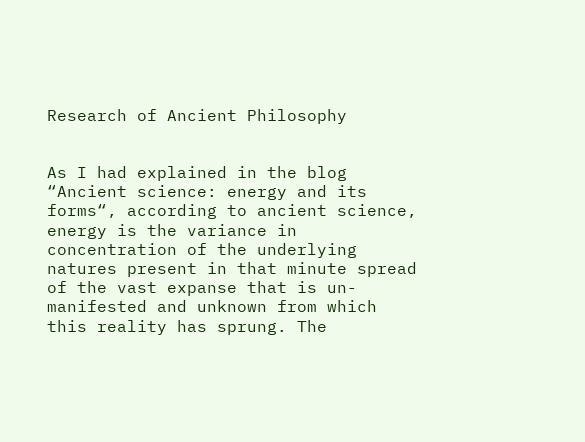Research of Ancient Philosophy


As I had explained in the blog “Ancient science: energy and its forms“, according to ancient science, energy is the variance in concentration of the underlying natures present in that minute spread of the vast expanse that is un-manifested and unknown from which this reality has sprung. The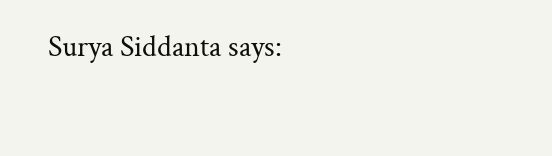Surya Siddanta says: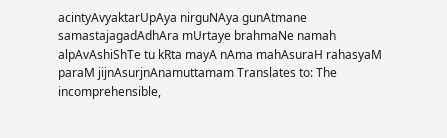acintyAvyaktarUpAya nirguNAya gunAtmane samastajagadAdhAra mUrtaye brahmaNe namah alpAvAshiShTe tu kRta mayA nAma mahAsuraH rahasyaM paraM jijnAsurjnAnamuttamam Translates to: The incomprehensible,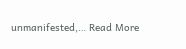unmanifested,… Read More